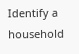Identify a household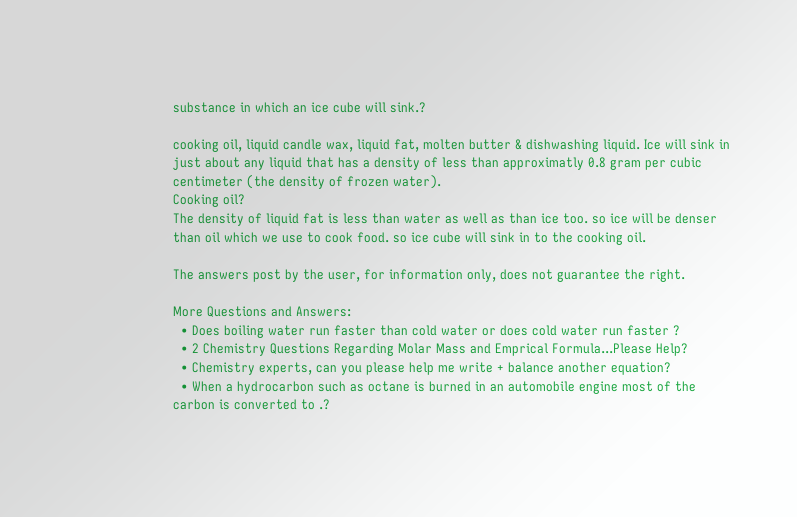substance in which an ice cube will sink.?

cooking oil, liquid candle wax, liquid fat, molten butter & dishwashing liquid. Ice will sink in just about any liquid that has a density of less than approximatly 0.8 gram per cubic centimeter (the density of frozen water).
Cooking oil?
The density of liquid fat is less than water as well as than ice too. so ice will be denser than oil which we use to cook food. so ice cube will sink in to the cooking oil.

The answers post by the user, for information only, does not guarantee the right.

More Questions and Answers:
  • Does boiling water run faster than cold water or does cold water run faster ?
  • 2 Chemistry Questions Regarding Molar Mass and Emprical Formula...Please Help?
  • Chemistry experts, can you please help me write + balance another equation?
  • When a hydrocarbon such as octane is burned in an automobile engine most of the carbon is converted to .?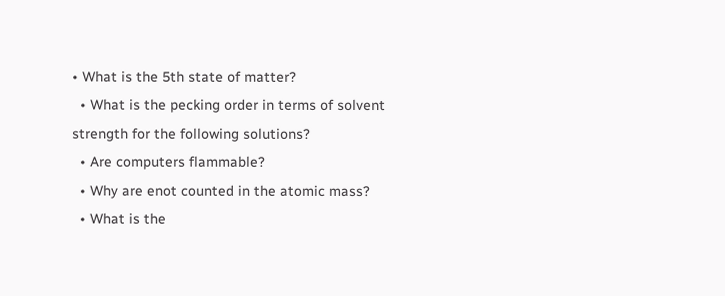• What is the 5th state of matter?
  • What is the pecking order in terms of solvent strength for the following solutions?
  • Are computers flammable?
  • Why are enot counted in the atomic mass?
  • What is the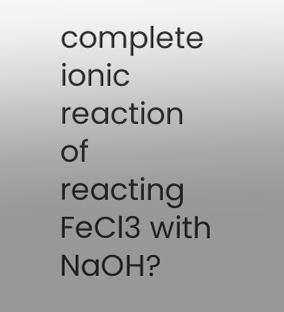complete ionic reaction of reacting FeCl3 with NaOH?